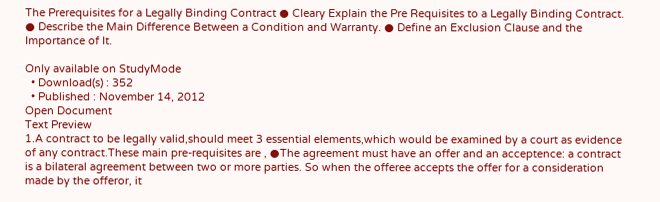The Prerequisites for a Legally Binding Contract ● Cleary Explain the Pre Requisites to a Legally Binding Contract. ● Describe the Main Difference Between a Condition and Warranty. ● Define an Exclusion Clause and the Importance of It.

Only available on StudyMode
  • Download(s) : 352
  • Published : November 14, 2012
Open Document
Text Preview
1.A contract to be legally valid,should meet 3 essential elements,which would be examined by a court as evidence of any contract.These main pre-requisites are , ●The agreement must have an offer and an acceptence: a contract is a bilateral agreement between two or more parties. So when the offeree accepts the offer for a consideration made by the offeror, it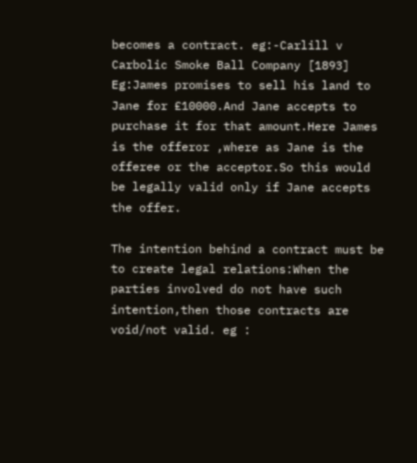becomes a contract. eg:-Carlill v Carbolic Smoke Ball Company [1893] Eg:James promises to sell his land to Jane for £10000.And Jane accepts to purchase it for that amount.Here James is the offeror ,where as Jane is the offeree or the acceptor.So this would be legally valid only if Jane accepts the offer.

The intention behind a contract must be to create legal relations:When the parties involved do not have such intention,then those contracts are void/not valid. eg :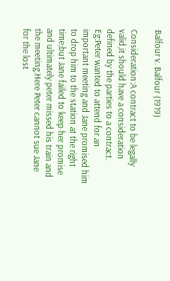Balfour v. Balfour (1919)

Consideration:A contract to be legally valid,it should have a consideration defined by the parties to a contract. Eg:Peter wanted to attend for an important meeting and Jane promised him to drop him to the station at the right time;but Jane failed to keep her promise and ultimately peter missed his train and the meeting.Here Peter cannot sue Jane for the lost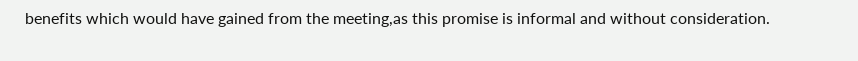benefits which would have gained from the meeting,as this promise is informal and without consideration.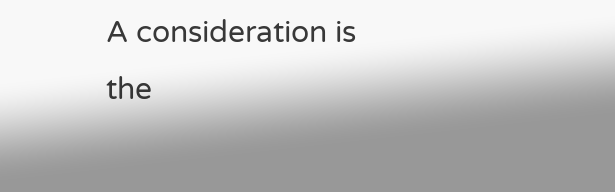A consideration is the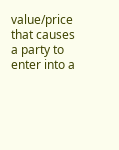value/price that causes a party to enter into a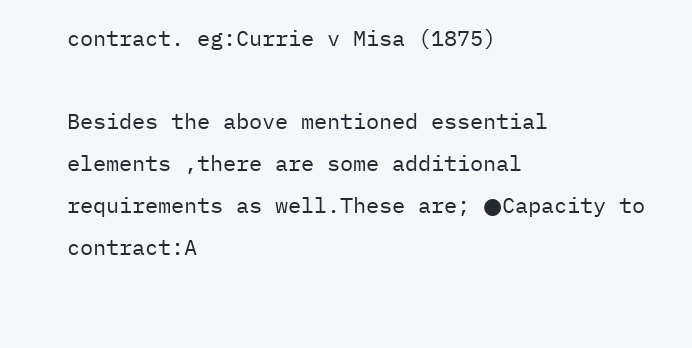contract. eg:Currie v Misa (1875)

Besides the above mentioned essential elements ,there are some additional requirements as well.These are; ●Capacity to contract:A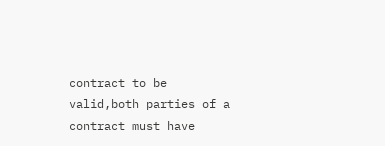contract to be valid,both parties of a contract must have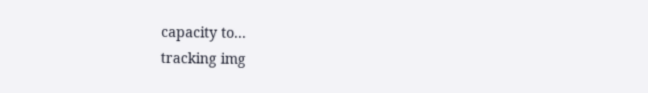capacity to...
tracking img